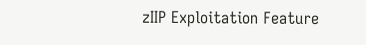zIIP Exploitation Feature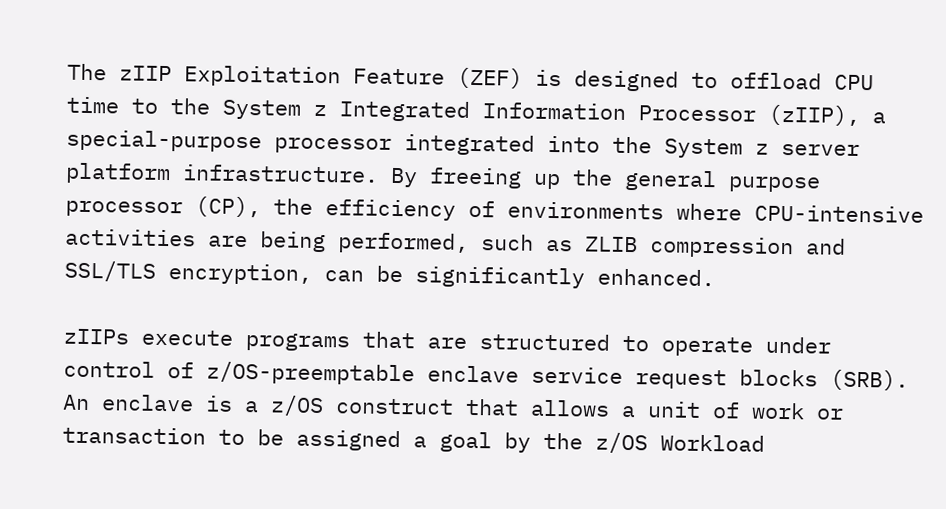The zIIP Exploitation Feature (ZEF) is designed to offload CPU time to the System z Integrated Information Processor (zIIP), a special-purpose processor integrated into the System z server platform infrastructure. By freeing up the general purpose processor (CP), the efficiency of environments where CPU-intensive activities are being performed, such as ZLIB compression and SSL/TLS encryption, can be significantly enhanced.

zIIPs execute programs that are structured to operate under control of z/OS-preemptable enclave service request blocks (SRB). An enclave is a z/OS construct that allows a unit of work or transaction to be assigned a goal by the z/OS Workload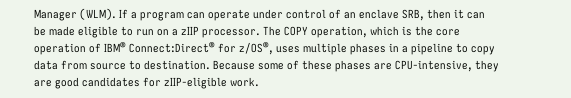Manager (WLM). If a program can operate under control of an enclave SRB, then it can be made eligible to run on a zIIP processor. The COPY operation, which is the core operation of IBM® Connect:Direct® for z/OS®, uses multiple phases in a pipeline to copy data from source to destination. Because some of these phases are CPU-intensive, they are good candidates for zIIP-eligible work.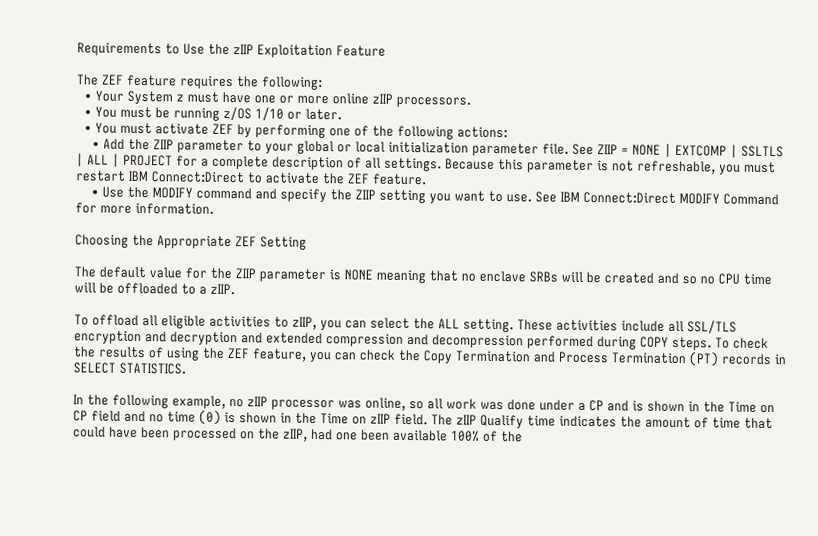Requirements to Use the zIIP Exploitation Feature

The ZEF feature requires the following:
  • Your System z must have one or more online zIIP processors.
  • You must be running z/OS 1/10 or later.
  • You must activate ZEF by performing one of the following actions:
    • Add the ZIIP parameter to your global or local initialization parameter file. See ZIIP = NONE | EXTCOMP | SSLTLS | ALL | PROJECT for a complete description of all settings. Because this parameter is not refreshable, you must restart IBM Connect:Direct to activate the ZEF feature.
    • Use the MODIFY command and specify the ZIIP setting you want to use. See IBM Connect:Direct MODIFY Command for more information.

Choosing the Appropriate ZEF Setting

The default value for the ZIIP parameter is NONE meaning that no enclave SRBs will be created and so no CPU time will be offloaded to a zIIP.

To offload all eligible activities to zIIP, you can select the ALL setting. These activities include all SSL/TLS encryption and decryption and extended compression and decompression performed during COPY steps. To check the results of using the ZEF feature, you can check the Copy Termination and Process Termination (PT) records in SELECT STATISTICS.

In the following example, no zIIP processor was online, so all work was done under a CP and is shown in the Time on CP field and no time (0) is shown in the Time on zIIP field. The zIIP Qualify time indicates the amount of time that could have been processed on the zIIP, had one been available 100% of the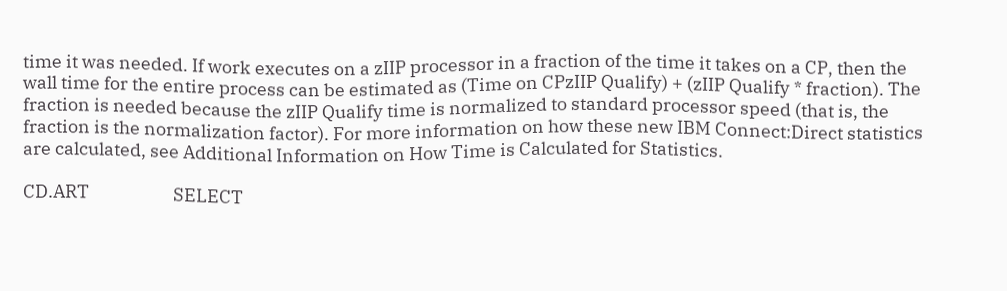time it was needed. If work executes on a zIIP processor in a fraction of the time it takes on a CP, then the wall time for the entire process can be estimated as (Time on CPzIIP Qualify) + (zIIP Qualify * fraction). The fraction is needed because the zIIP Qualify time is normalized to standard processor speed (that is, the fraction is the normalization factor). For more information on how these new IBM Connect:Direct statistics are calculated, see Additional Information on How Time is Calculated for Statistics.

CD.ART                     SELECT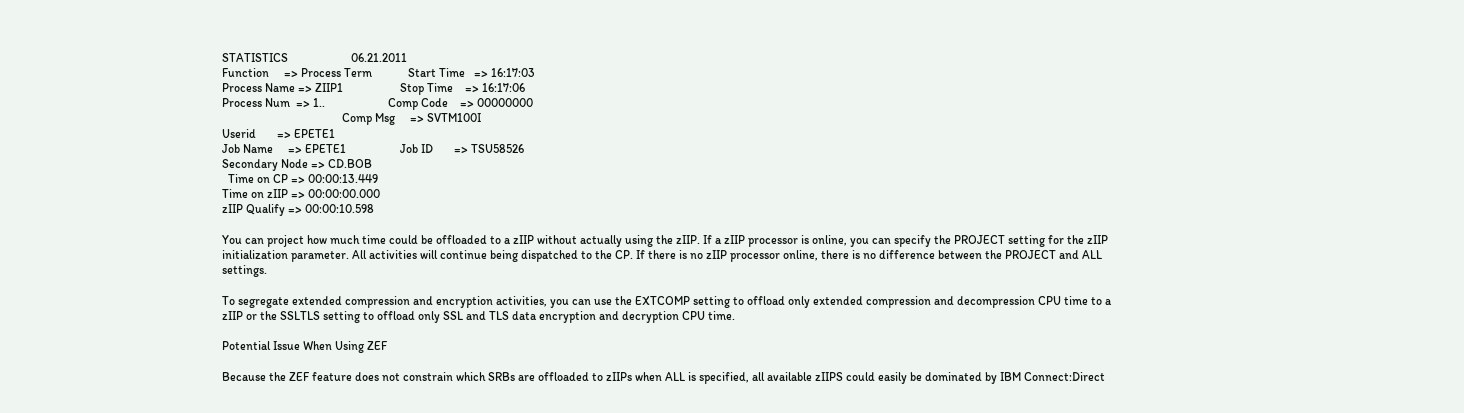STATISTICS                     06.21.2011
Function     => Process Term            Start Time   => 16:17:03
Process Name => ZIIP1                   Stop Time    => 16:17:06
Process Num  => 1..                     Comp Code    => 00000000
                                        Comp Msg     => SVTM100I
Userid       => EPETE1
Job Name     => EPETE1                  Job ID       => TSU58526
Secondary Node => CD.BOB
  Time on CP => 00:00:13.449
Time on zIIP => 00:00:00.000
zIIP Qualify => 00:00:10.598

You can project how much time could be offloaded to a zIIP without actually using the zIIP. If a zIIP processor is online, you can specify the PROJECT setting for the zIIP initialization parameter. All activities will continue being dispatched to the CP. If there is no zIIP processor online, there is no difference between the PROJECT and ALL settings.

To segregate extended compression and encryption activities, you can use the EXTCOMP setting to offload only extended compression and decompression CPU time to a zIIP or the SSLTLS setting to offload only SSL and TLS data encryption and decryption CPU time.

Potential Issue When Using ZEF

Because the ZEF feature does not constrain which SRBs are offloaded to zIIPs when ALL is specified, all available zIIPS could easily be dominated by IBM Connect:Direct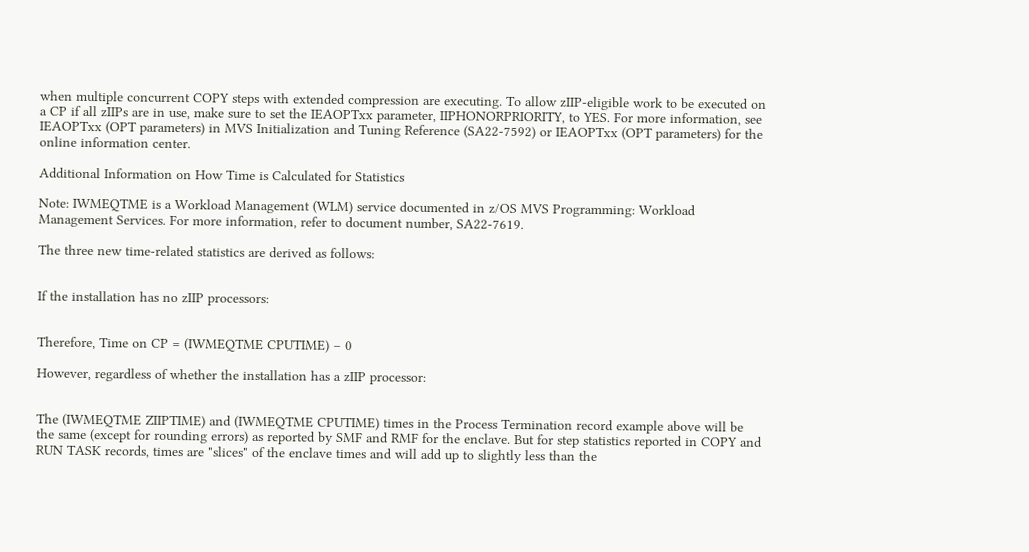when multiple concurrent COPY steps with extended compression are executing. To allow zIIP-eligible work to be executed on a CP if all zIIPs are in use, make sure to set the IEAOPTxx parameter, IIPHONORPRIORITY, to YES. For more information, see IEAOPTxx (OPT parameters) in MVS Initialization and Tuning Reference (SA22-7592) or IEAOPTxx (OPT parameters) for the online information center.

Additional Information on How Time is Calculated for Statistics

Note: IWMEQTME is a Workload Management (WLM) service documented in z/OS MVS Programming: Workload Management Services. For more information, refer to document number, SA22-7619.

The three new time-related statistics are derived as follows:


If the installation has no zIIP processors:


Therefore, Time on CP = (IWMEQTME CPUTIME) – 0

However, regardless of whether the installation has a zIIP processor:


The (IWMEQTME ZIIPTIME) and (IWMEQTME CPUTIME) times in the Process Termination record example above will be the same (except for rounding errors) as reported by SMF and RMF for the enclave. But for step statistics reported in COPY and RUN TASK records, times are "slices" of the enclave times and will add up to slightly less than the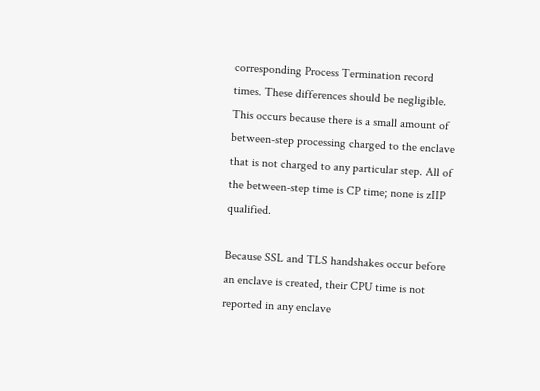corresponding Process Termination record times. These differences should be negligible. This occurs because there is a small amount of between-step processing charged to the enclave that is not charged to any particular step. All of the between-step time is CP time; none is zIIP qualified.

Because SSL and TLS handshakes occur before an enclave is created, their CPU time is not reported in any enclave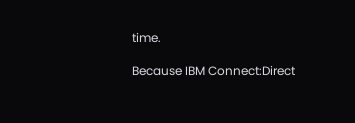time.

Because IBM Connect:Direct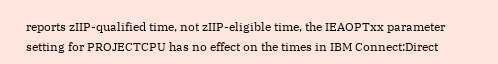reports zIIP-qualified time, not zIIP-eligible time, the IEAOPTxx parameter setting for PROJECTCPU has no effect on the times in IBM Connect:Direct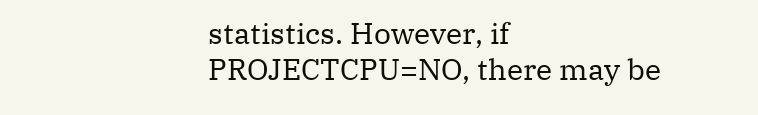statistics. However, if PROJECTCPU=NO, there may be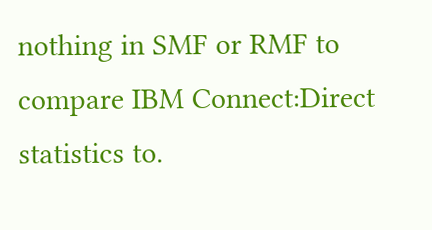nothing in SMF or RMF to compare IBM Connect:Direct statistics to.